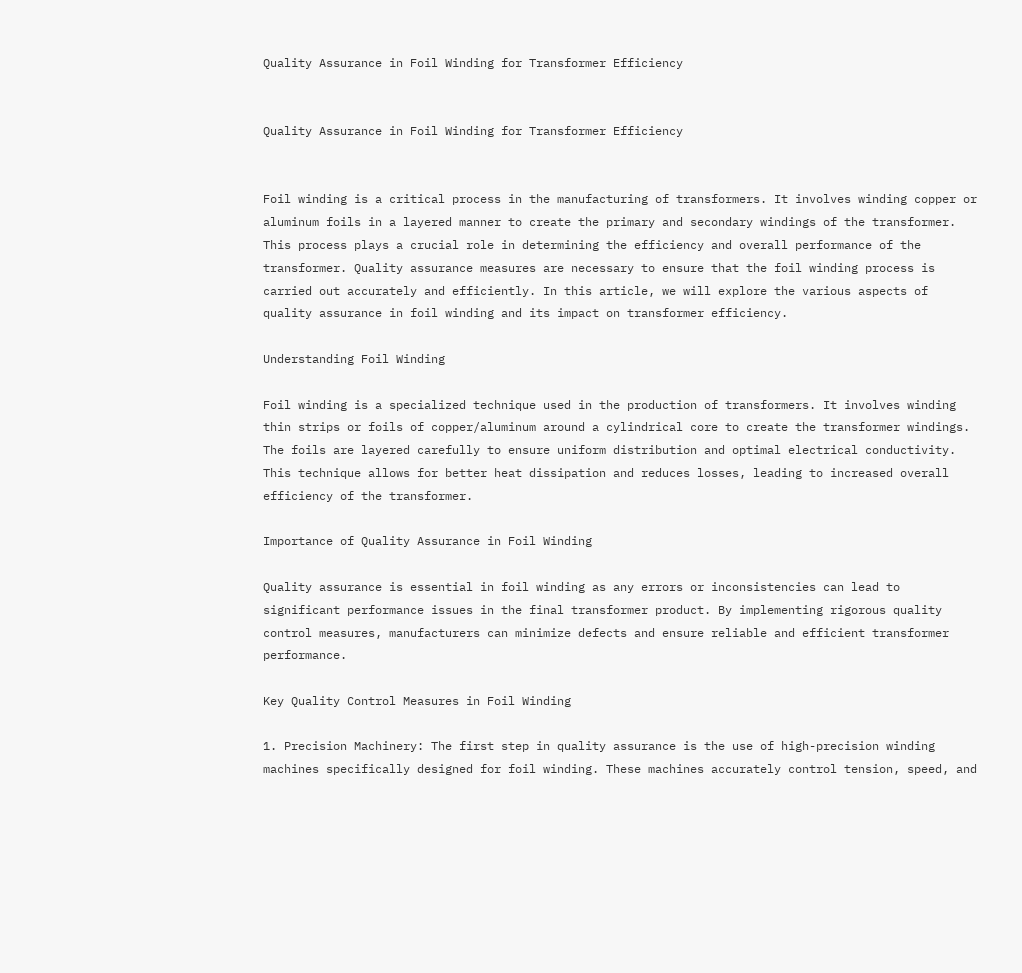Quality Assurance in Foil Winding for Transformer Efficiency


Quality Assurance in Foil Winding for Transformer Efficiency


Foil winding is a critical process in the manufacturing of transformers. It involves winding copper or aluminum foils in a layered manner to create the primary and secondary windings of the transformer. This process plays a crucial role in determining the efficiency and overall performance of the transformer. Quality assurance measures are necessary to ensure that the foil winding process is carried out accurately and efficiently. In this article, we will explore the various aspects of quality assurance in foil winding and its impact on transformer efficiency.

Understanding Foil Winding

Foil winding is a specialized technique used in the production of transformers. It involves winding thin strips or foils of copper/aluminum around a cylindrical core to create the transformer windings. The foils are layered carefully to ensure uniform distribution and optimal electrical conductivity. This technique allows for better heat dissipation and reduces losses, leading to increased overall efficiency of the transformer.

Importance of Quality Assurance in Foil Winding

Quality assurance is essential in foil winding as any errors or inconsistencies can lead to significant performance issues in the final transformer product. By implementing rigorous quality control measures, manufacturers can minimize defects and ensure reliable and efficient transformer performance.

Key Quality Control Measures in Foil Winding

1. Precision Machinery: The first step in quality assurance is the use of high-precision winding machines specifically designed for foil winding. These machines accurately control tension, speed, and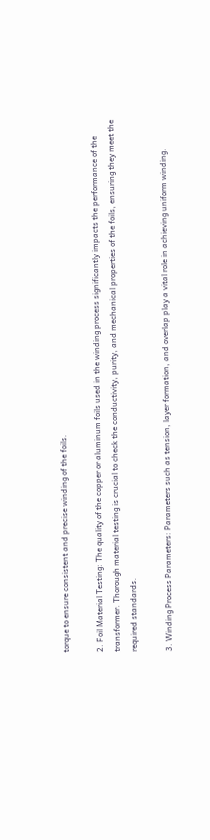torque to ensure consistent and precise winding of the foils.

2. Foil Material Testing: The quality of the copper or aluminum foils used in the winding process significantly impacts the performance of the transformer. Thorough material testing is crucial to check the conductivity, purity, and mechanical properties of the foils, ensuring they meet the required standards.

3. Winding Process Parameters: Parameters such as tension, layer formation, and overlap play a vital role in achieving uniform winding.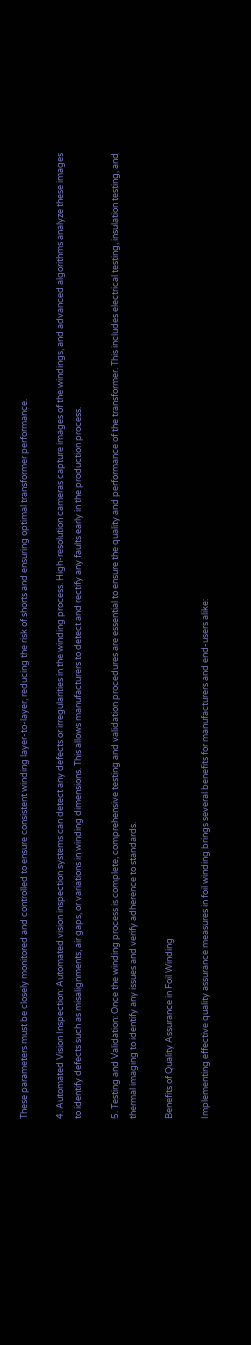These parameters must be closely monitored and controlled to ensure consistent winding layer-to-layer, reducing the risk of shorts and ensuring optimal transformer performance.

4. Automated Vision Inspection: Automated vision inspection systems can detect any defects or irregularities in the winding process. High-resolution cameras capture images of the windings, and advanced algorithms analyze these images to identify defects such as misalignments, air gaps, or variations in winding dimensions. This allows manufacturers to detect and rectify any faults early in the production process.

5. Testing and Validation: Once the winding process is complete, comprehensive testing and validation procedures are essential to ensure the quality and performance of the transformer. This includes electrical testing, insulation testing, and thermal imaging to identify any issues and verify adherence to standards.

Benefits of Quality Assurance in Foil Winding

Implementing effective quality assurance measures in foil winding brings several benefits for manufacturers and end-users alike: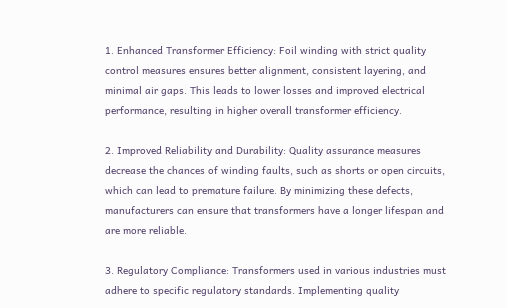1. Enhanced Transformer Efficiency: Foil winding with strict quality control measures ensures better alignment, consistent layering, and minimal air gaps. This leads to lower losses and improved electrical performance, resulting in higher overall transformer efficiency.

2. Improved Reliability and Durability: Quality assurance measures decrease the chances of winding faults, such as shorts or open circuits, which can lead to premature failure. By minimizing these defects, manufacturers can ensure that transformers have a longer lifespan and are more reliable.

3. Regulatory Compliance: Transformers used in various industries must adhere to specific regulatory standards. Implementing quality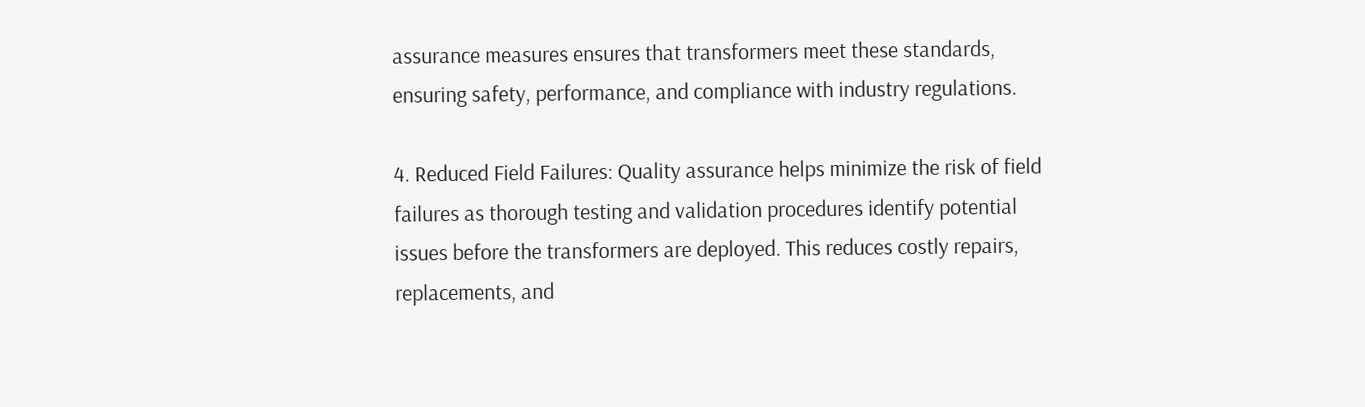assurance measures ensures that transformers meet these standards, ensuring safety, performance, and compliance with industry regulations.

4. Reduced Field Failures: Quality assurance helps minimize the risk of field failures as thorough testing and validation procedures identify potential issues before the transformers are deployed. This reduces costly repairs, replacements, and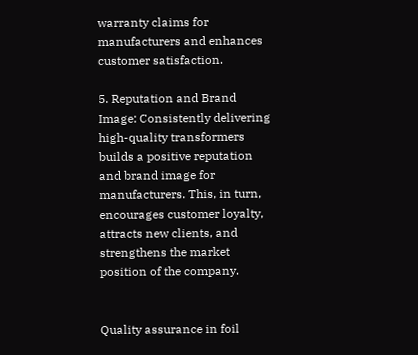warranty claims for manufacturers and enhances customer satisfaction.

5. Reputation and Brand Image: Consistently delivering high-quality transformers builds a positive reputation and brand image for manufacturers. This, in turn, encourages customer loyalty, attracts new clients, and strengthens the market position of the company.


Quality assurance in foil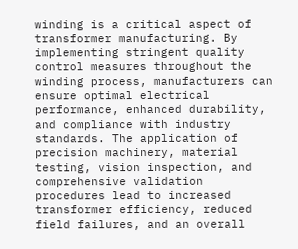winding is a critical aspect of transformer manufacturing. By implementing stringent quality control measures throughout the winding process, manufacturers can ensure optimal electrical performance, enhanced durability, and compliance with industry standards. The application of precision machinery, material testing, vision inspection, and comprehensive validation procedures lead to increased transformer efficiency, reduced field failures, and an overall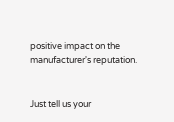positive impact on the manufacturer's reputation.


Just tell us your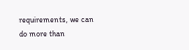requirements, we can do more than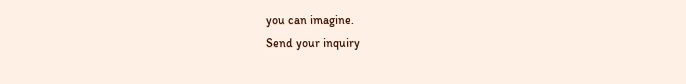you can imagine.
Send your inquiry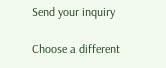Send your inquiry

Choose a different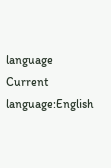language
Current language:English